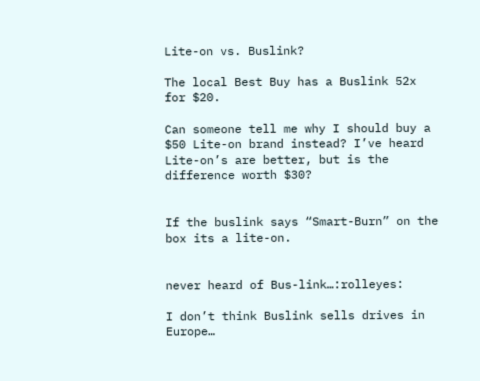Lite-on vs. Buslink?

The local Best Buy has a Buslink 52x for $20.

Can someone tell me why I should buy a $50 Lite-on brand instead? I’ve heard Lite-on’s are better, but is the difference worth $30?


If the buslink says “Smart-Burn” on the box its a lite-on.


never heard of Bus-link…:rolleyes:

I don’t think Buslink sells drives in Europe…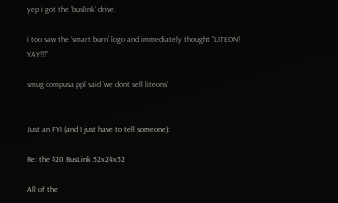yep i got the ‘buslink’ drive.

i too saw the ‘smart burn’ logo and immediately thought “LITEON! YAY!!!”

smug compusa ppl said ‘we dont sell liteons’


Just an FYI (and I just have to tell someone):

Re: the $20 BusLink 52x24x52

All of the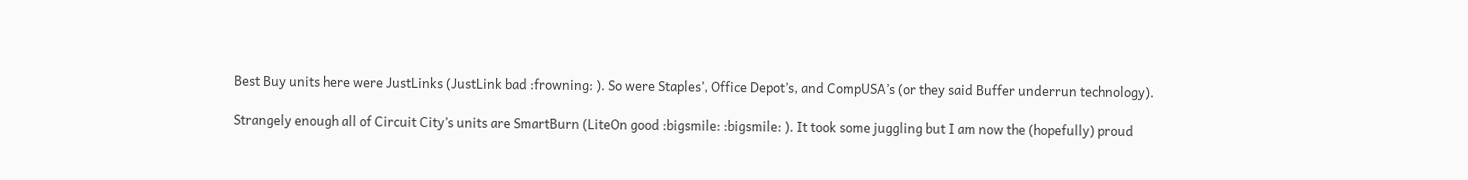Best Buy units here were JustLinks (JustLink bad :frowning: ). So were Staples’, Office Depot’s, and CompUSA’s (or they said Buffer underrun technology).

Strangely enough all of Circuit City’s units are SmartBurn (LiteOn good :bigsmile: :bigsmile: ). It took some juggling but I am now the (hopefully) proud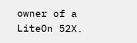owner of a LiteOn 52X.